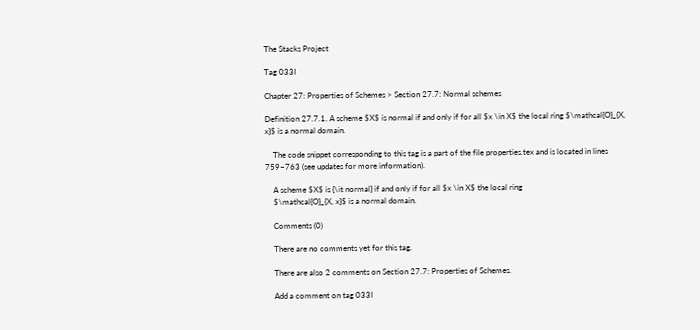The Stacks Project

Tag 033I

Chapter 27: Properties of Schemes > Section 27.7: Normal schemes

Definition 27.7.1. A scheme $X$ is normal if and only if for all $x \in X$ the local ring $\mathcal{O}_{X, x}$ is a normal domain.

    The code snippet corresponding to this tag is a part of the file properties.tex and is located in lines 759–763 (see updates for more information).

    A scheme $X$ is {\it normal} if and only if for all $x \in X$ the local ring
    $\mathcal{O}_{X, x}$ is a normal domain.

    Comments (0)

    There are no comments yet for this tag.

    There are also 2 comments on Section 27.7: Properties of Schemes.

    Add a comment on tag 033I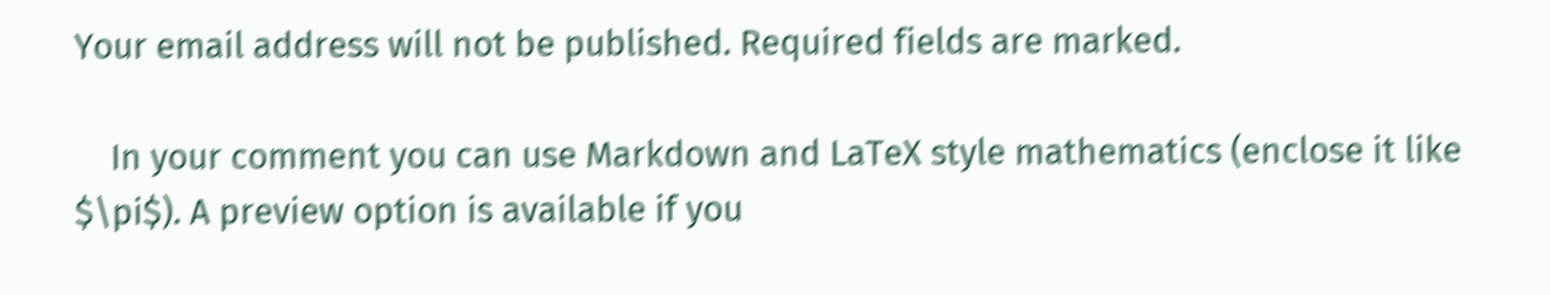Your email address will not be published. Required fields are marked.

    In your comment you can use Markdown and LaTeX style mathematics (enclose it like $\pi$). A preview option is available if you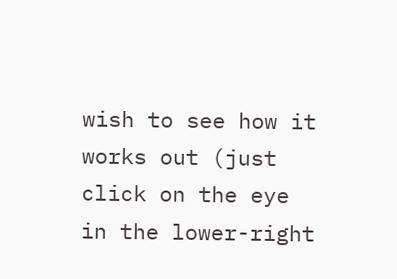wish to see how it works out (just click on the eye in the lower-right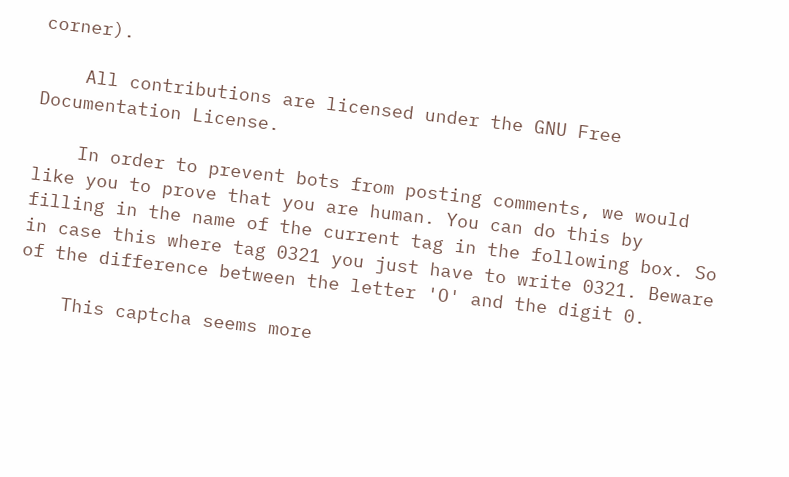corner).

    All contributions are licensed under the GNU Free Documentation License.

    In order to prevent bots from posting comments, we would like you to prove that you are human. You can do this by filling in the name of the current tag in the following box. So in case this where tag 0321 you just have to write 0321. Beware of the difference between the letter 'O' and the digit 0.

    This captcha seems more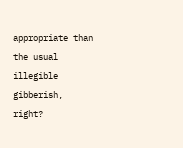appropriate than the usual illegible gibberish, right?